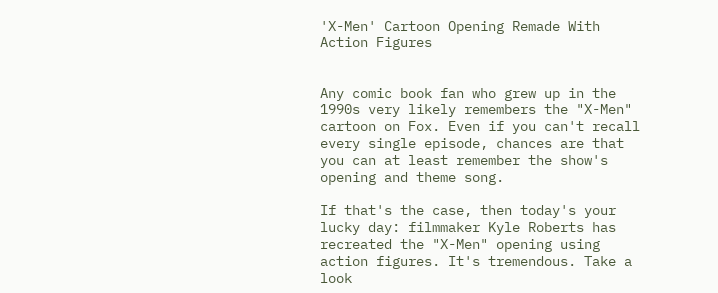'X-Men' Cartoon Opening Remade With Action Figures


Any comic book fan who grew up in the 1990s very likely remembers the "X-Men" cartoon on Fox. Even if you can't recall every single episode, chances are that you can at least remember the show's opening and theme song.

If that's the case, then today's your lucky day: filmmaker Kyle Roberts has recreated the "X-Men" opening using action figures. It's tremendous. Take a look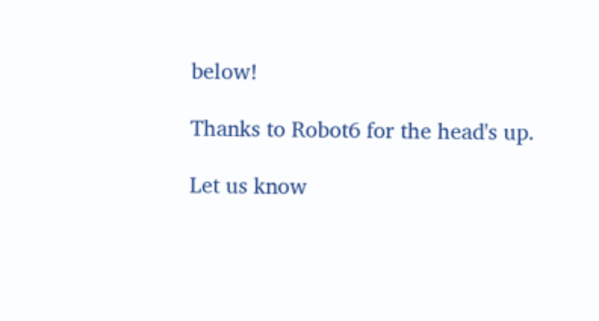below!

Thanks to Robot6 for the head's up.

Let us know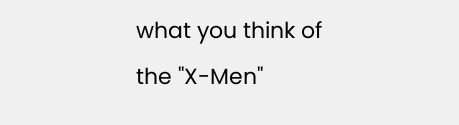what you think of the "X-Men"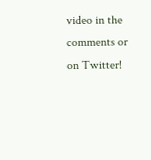video in the comments or on Twitter!